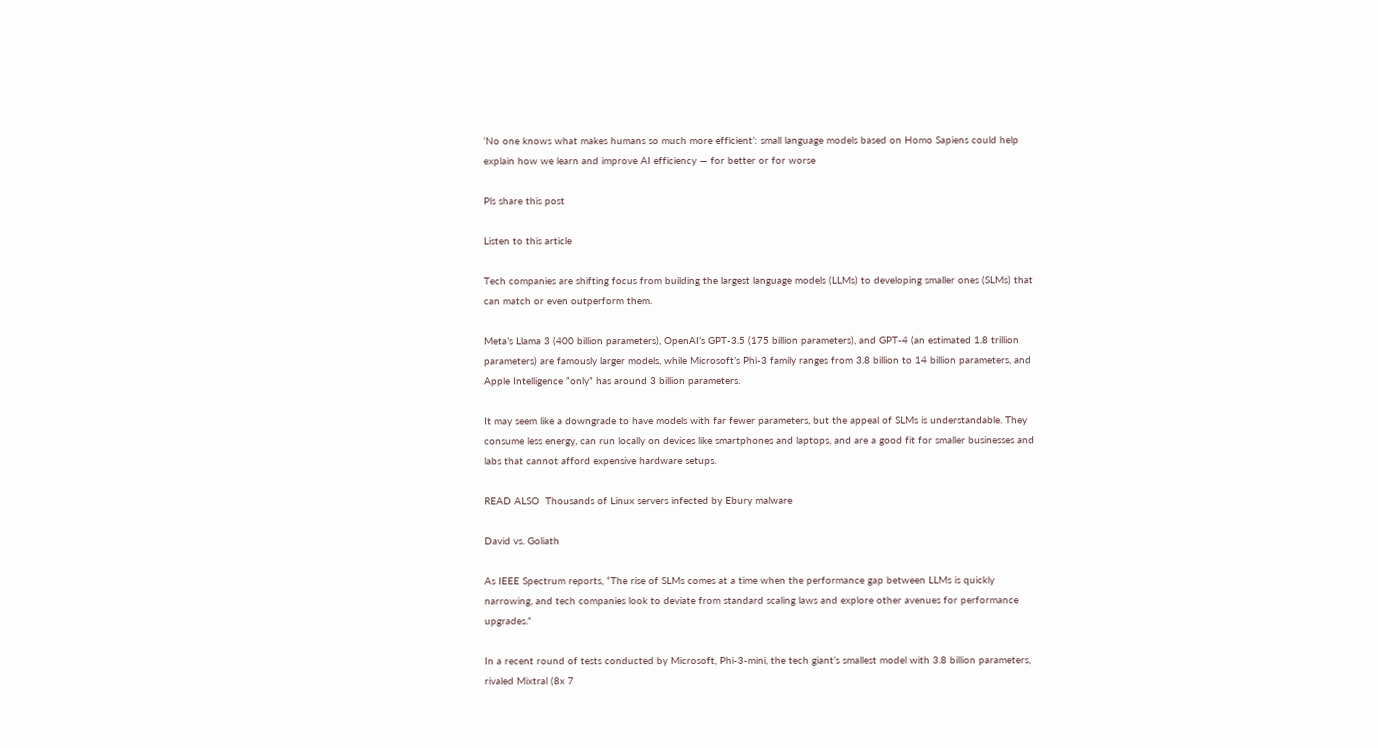‘No one knows what makes humans so much more efficient’: small language models based on Homo Sapiens could help explain how we learn and improve AI efficiency — for better or for worse

Pls share this post

Listen to this article

Tech companies are shifting focus from building the largest language models (LLMs) to developing smaller ones (SLMs) that can match or even outperform them.

Meta’s Llama 3 (400 billion parameters), OpenAI’s GPT-3.5 (175 billion parameters), and GPT-4 (an estimated 1.8 trillion parameters) are famously larger models, while Microsoft’s Phi-3 family ranges from 3.8 billion to 14 billion parameters, and Apple Intelligence “only” has around 3 billion parameters.

It may seem like a downgrade to have models with far fewer parameters, but the appeal of SLMs is understandable. They consume less energy, can run locally on devices like smartphones and laptops, and are a good fit for smaller businesses and labs that cannot afford expensive hardware setups.

READ ALSO  Thousands of Linux servers infected by Ebury malware

David vs. Goliath

As IEEE Spectrum reports, “The rise of SLMs comes at a time when the performance gap between LLMs is quickly narrowing, and tech companies look to deviate from standard scaling laws and explore other avenues for performance upgrades.”

In a recent round of tests conducted by Microsoft, Phi-3-mini, the tech giant’s smallest model with 3.8 billion parameters, rivaled Mixtral (8x 7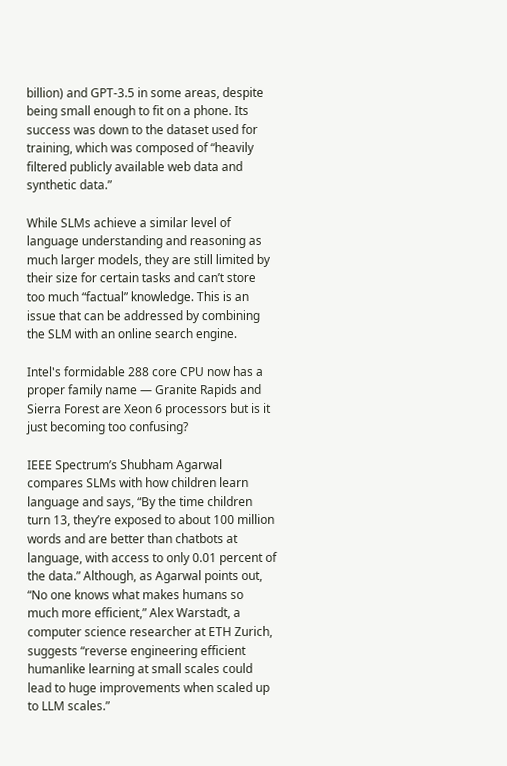billion) and GPT-3.5 in some areas, despite being small enough to fit on a phone. Its success was down to the dataset used for training, which was composed of “heavily filtered publicly available web data and synthetic data.”

While SLMs achieve a similar level of language understanding and reasoning as much larger models, they are still limited by their size for certain tasks and can’t store too much “factual” knowledge. This is an issue that can be addressed by combining the SLM with an online search engine.

Intel's formidable 288 core CPU now has a proper family name — Granite Rapids and Sierra Forest are Xeon 6 processors but is it just becoming too confusing?

IEEE Spectrum’s Shubham Agarwal compares SLMs with how children learn language and says, “By the time children turn 13, they’re exposed to about 100 million words and are better than chatbots at language, with access to only 0.01 percent of the data.” Although, as Agarwal points out, “No one knows what makes humans so much more efficient,” Alex Warstadt, a computer science researcher at ETH Zurich, suggests “reverse engineering efficient humanlike learning at small scales could lead to huge improvements when scaled up to LLM scales.”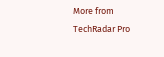More from TechRadar Pro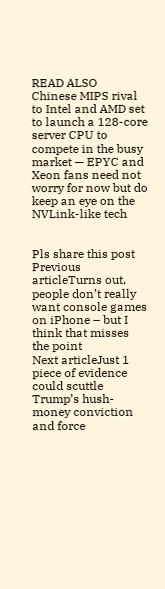READ ALSO  Chinese MIPS rival to Intel and AMD set to launch a 128-core server CPU to compete in the busy market — EPYC and Xeon fans need not worry for now but do keep an eye on the NVLink-like tech


Pls share this post
Previous articleTurns out, people don’t really want console games on iPhone – but I think that misses the point
Next articleJust 1 piece of evidence could scuttle Trump’s hush-money conviction and force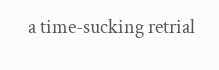a time-sucking retrial